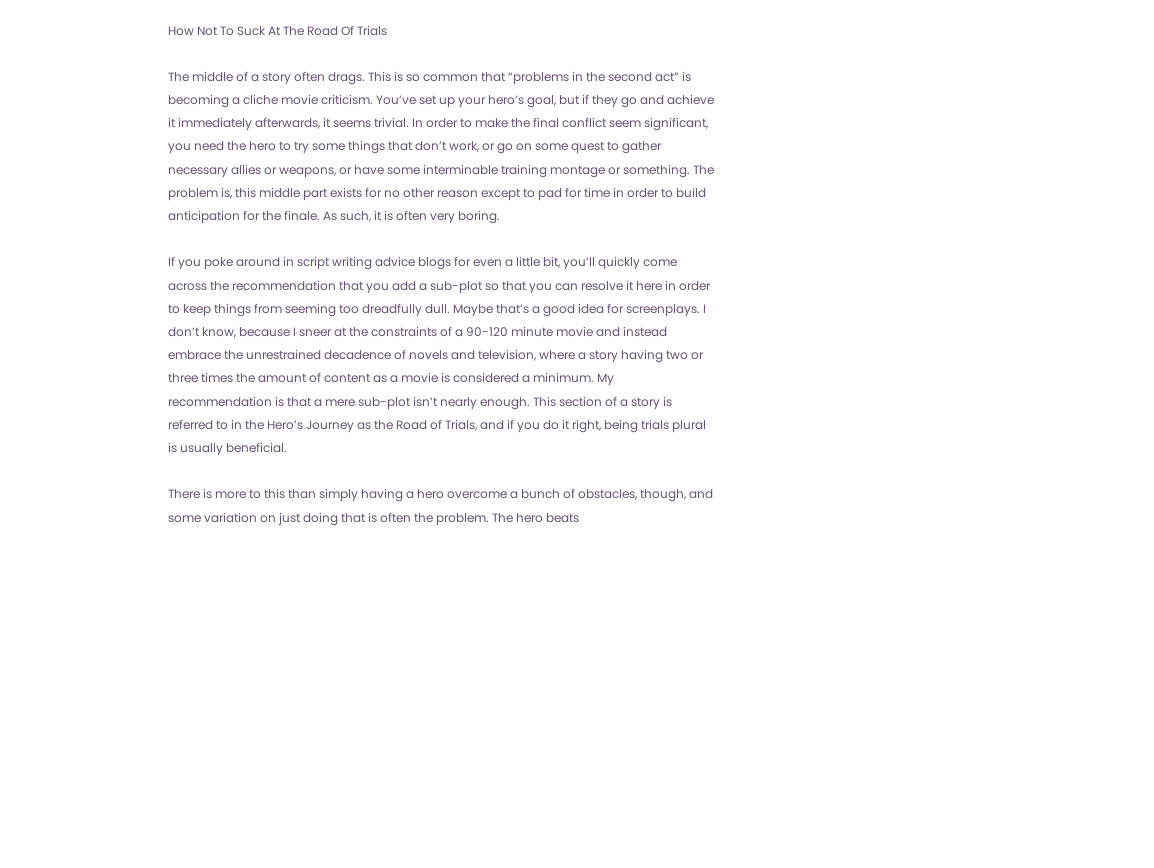How Not To Suck At The Road Of Trials

The middle of a story often drags. This is so common that “problems in the second act” is becoming a cliche movie criticism. You’ve set up your hero’s goal, but if they go and achieve it immediately afterwards, it seems trivial. In order to make the final conflict seem significant, you need the hero to try some things that don’t work, or go on some quest to gather necessary allies or weapons, or have some interminable training montage or something. The problem is, this middle part exists for no other reason except to pad for time in order to build anticipation for the finale. As such, it is often very boring.

If you poke around in script writing advice blogs for even a little bit, you’ll quickly come across the recommendation that you add a sub-plot so that you can resolve it here in order to keep things from seeming too dreadfully dull. Maybe that’s a good idea for screenplays. I don’t know, because I sneer at the constraints of a 90-120 minute movie and instead embrace the unrestrained decadence of novels and television, where a story having two or three times the amount of content as a movie is considered a minimum. My recommendation is that a mere sub-plot isn’t nearly enough. This section of a story is referred to in the Hero’s Journey as the Road of Trials, and if you do it right, being trials plural is usually beneficial.

There is more to this than simply having a hero overcome a bunch of obstacles, though, and some variation on just doing that is often the problem. The hero beats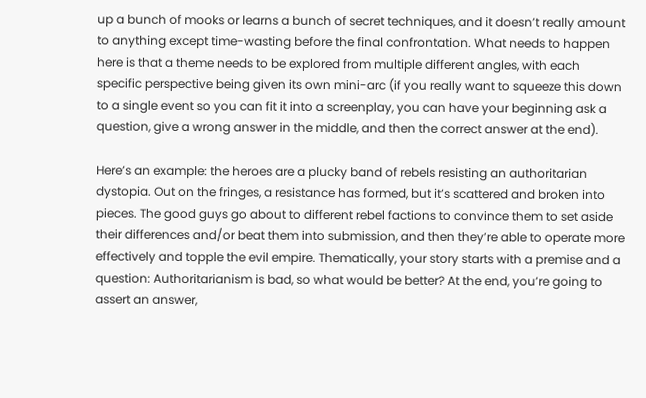up a bunch of mooks or learns a bunch of secret techniques, and it doesn’t really amount to anything except time-wasting before the final confrontation. What needs to happen here is that a theme needs to be explored from multiple different angles, with each specific perspective being given its own mini-arc (if you really want to squeeze this down to a single event so you can fit it into a screenplay, you can have your beginning ask a question, give a wrong answer in the middle, and then the correct answer at the end).

Here’s an example: the heroes are a plucky band of rebels resisting an authoritarian dystopia. Out on the fringes, a resistance has formed, but it’s scattered and broken into pieces. The good guys go about to different rebel factions to convince them to set aside their differences and/or beat them into submission, and then they’re able to operate more effectively and topple the evil empire. Thematically, your story starts with a premise and a question: Authoritarianism is bad, so what would be better? At the end, you’re going to assert an answer,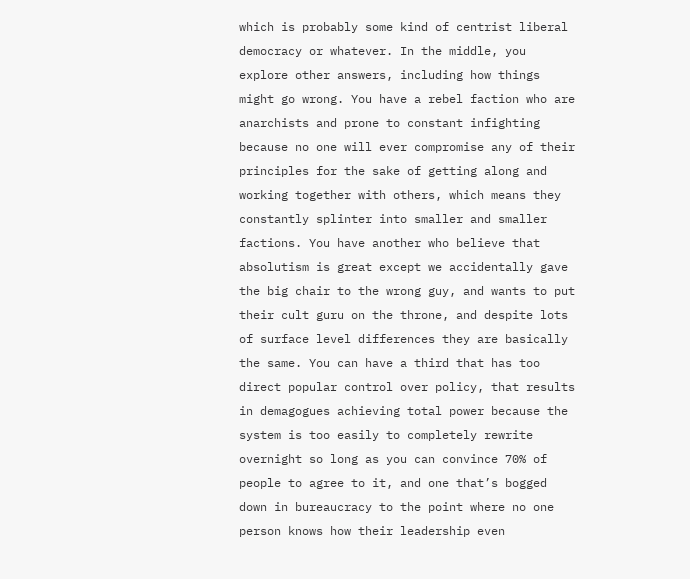which is probably some kind of centrist liberal democracy or whatever. In the middle, you explore other answers, including how things might go wrong. You have a rebel faction who are anarchists and prone to constant infighting because no one will ever compromise any of their principles for the sake of getting along and working together with others, which means they constantly splinter into smaller and smaller factions. You have another who believe that absolutism is great except we accidentally gave the big chair to the wrong guy, and wants to put their cult guru on the throne, and despite lots of surface level differences they are basically the same. You can have a third that has too direct popular control over policy, that results in demagogues achieving total power because the system is too easily to completely rewrite overnight so long as you can convince 70% of people to agree to it, and one that’s bogged down in bureaucracy to the point where no one person knows how their leadership even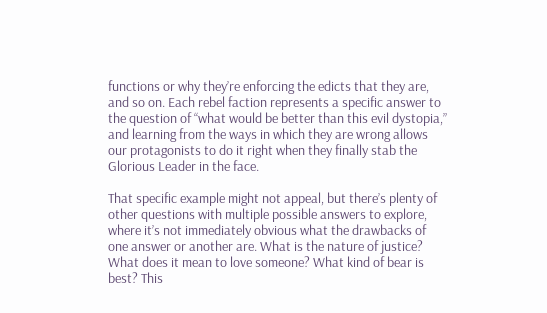functions or why they’re enforcing the edicts that they are, and so on. Each rebel faction represents a specific answer to the question of “what would be better than this evil dystopia,” and learning from the ways in which they are wrong allows our protagonists to do it right when they finally stab the Glorious Leader in the face.

That specific example might not appeal, but there’s plenty of other questions with multiple possible answers to explore, where it’s not immediately obvious what the drawbacks of one answer or another are. What is the nature of justice? What does it mean to love someone? What kind of bear is best? This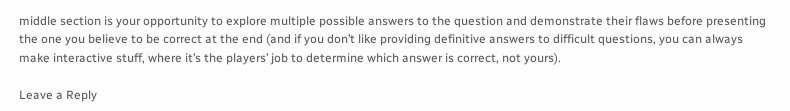middle section is your opportunity to explore multiple possible answers to the question and demonstrate their flaws before presenting the one you believe to be correct at the end (and if you don’t like providing definitive answers to difficult questions, you can always make interactive stuff, where it’s the players’ job to determine which answer is correct, not yours).

Leave a Reply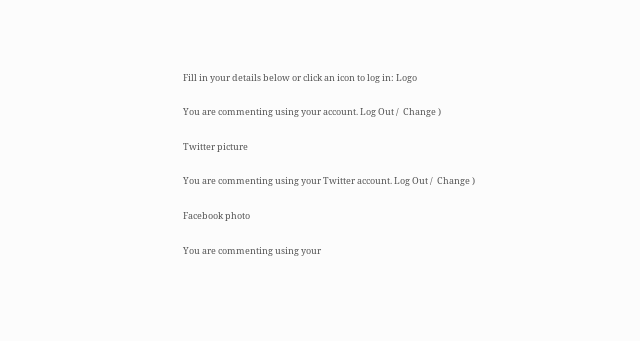Fill in your details below or click an icon to log in: Logo

You are commenting using your account. Log Out /  Change )

Twitter picture

You are commenting using your Twitter account. Log Out /  Change )

Facebook photo

You are commenting using your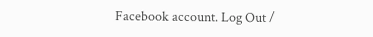Facebook account. Log Out /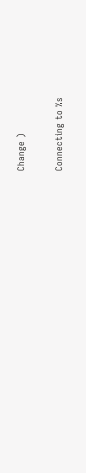Change )

Connecting to %s